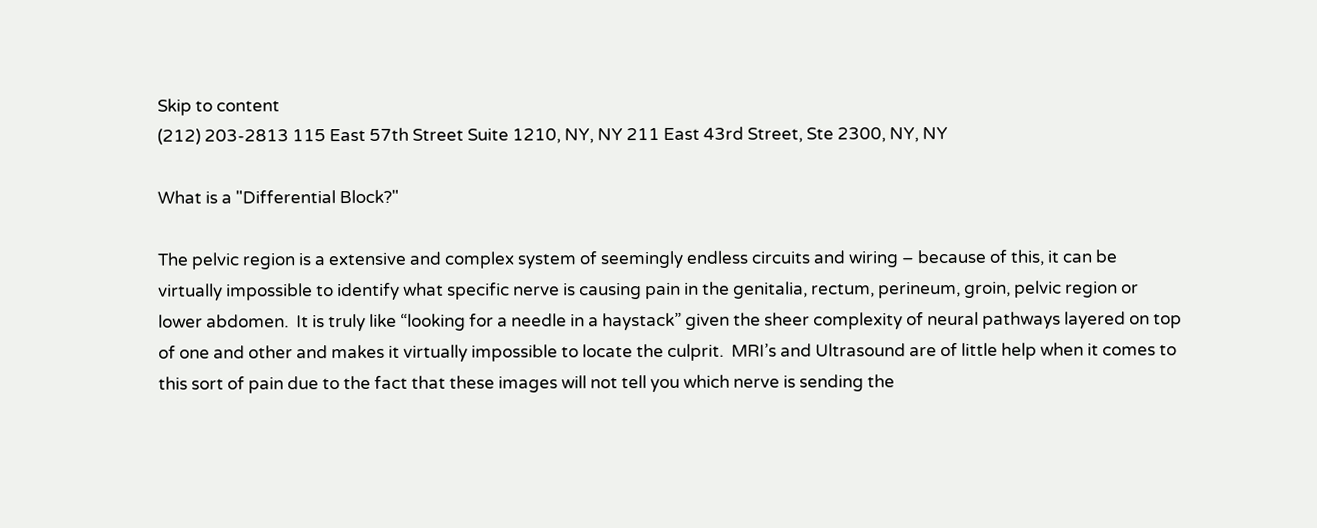Skip to content
(212) 203-2813 115 East 57th Street Suite 1210, NY, NY 211 East 43rd Street, Ste 2300, NY, NY

What is a "Differential Block?"

The pelvic region is a extensive and complex system of seemingly endless circuits and wiring – because of this, it can be virtually impossible to identify what specific nerve is causing pain in the genitalia, rectum, perineum, groin, pelvic region or lower abdomen.  It is truly like “looking for a needle in a haystack” given the sheer complexity of neural pathways layered on top of one and other and makes it virtually impossible to locate the culprit.  MRI’s and Ultrasound are of little help when it comes to this sort of pain due to the fact that these images will not tell you which nerve is sending the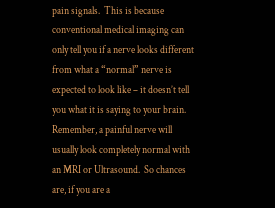pain signals.  This is because conventional medical imaging can only tell you if a nerve looks different from what a “normal” nerve is expected to look like – it doesn’t tell you what it is saying to your brain.  Remember, a painful nerve will usually look completely normal with an MRI or Ultrasound.  So chances are, if you are a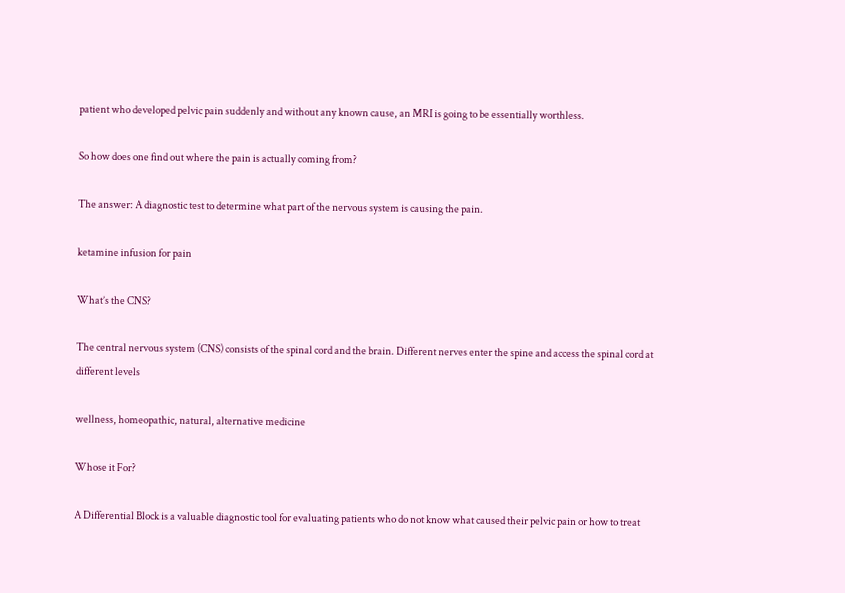patient who developed pelvic pain suddenly and without any known cause, an MRI is going to be essentially worthless.

So how does one find out where the pain is actually coming from?

The answer: A diagnostic test to determine what part of the nervous system is causing the pain.

ketamine infusion for pain

What’s the CNS?

The central nervous system (CNS) consists of the spinal cord and the brain. Different nerves enter the spine and access the spinal cord at different levels

wellness, homeopathic, natural, alternative medicine

Whose it For?

A Differential Block is a valuable diagnostic tool for evaluating patients who do not know what caused their pelvic pain or how to treat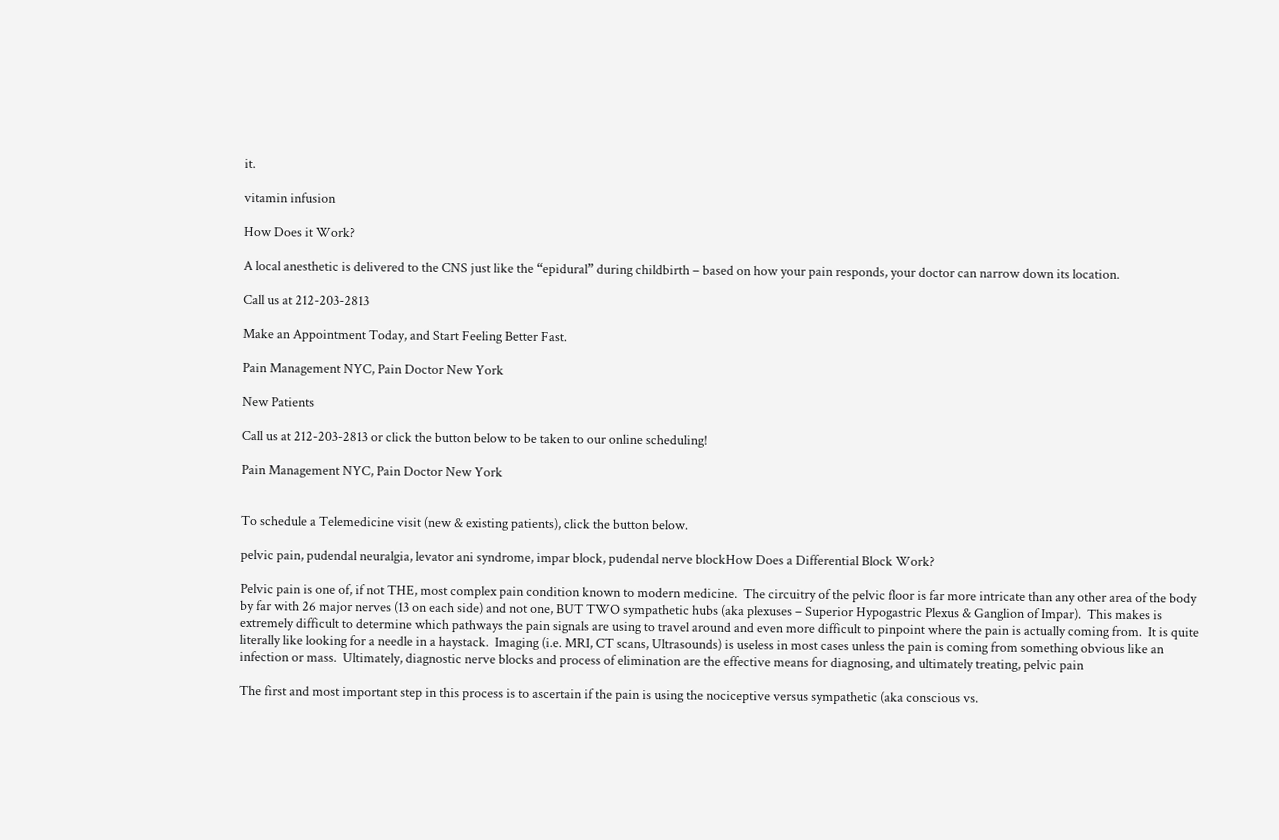it.

vitamin infusion

How Does it Work?

A local anesthetic is delivered to the CNS just like the “epidural” during childbirth – based on how your pain responds, your doctor can narrow down its location.

Call us at 212-203-2813

Make an Appointment Today, and Start Feeling Better Fast.

Pain Management NYC, Pain Doctor New York

New Patients

Call us at 212-203-2813 or click the button below to be taken to our online scheduling!

Pain Management NYC, Pain Doctor New York


To schedule a Telemedicine visit (new & existing patients), click the button below.

pelvic pain, pudendal neuralgia, levator ani syndrome, impar block, pudendal nerve blockHow Does a Differential Block Work?

Pelvic pain is one of, if not THE, most complex pain condition known to modern medicine.  The circuitry of the pelvic floor is far more intricate than any other area of the body by far with 26 major nerves (13 on each side) and not one, BUT TWO sympathetic hubs (aka plexuses – Superior Hypogastric Plexus & Ganglion of Impar).  This makes is extremely difficult to determine which pathways the pain signals are using to travel around and even more difficult to pinpoint where the pain is actually coming from.  It is quite literally like looking for a needle in a haystack.  Imaging (i.e. MRI, CT scans, Ultrasounds) is useless in most cases unless the pain is coming from something obvious like an infection or mass.  Ultimately, diagnostic nerve blocks and process of elimination are the effective means for diagnosing, and ultimately treating, pelvic pain

The first and most important step in this process is to ascertain if the pain is using the nociceptive versus sympathetic (aka conscious vs.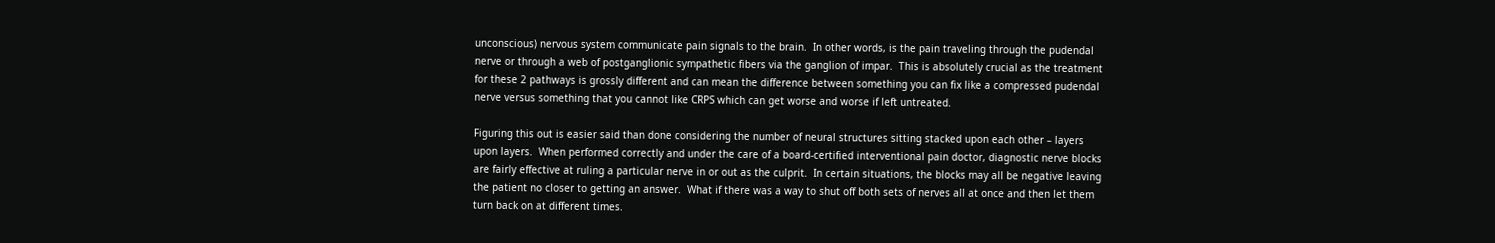unconscious) nervous system communicate pain signals to the brain.  In other words, is the pain traveling through the pudendal nerve or through a web of postganglionic sympathetic fibers via the ganglion of impar.  This is absolutely crucial as the treatment for these 2 pathways is grossly different and can mean the difference between something you can fix like a compressed pudendal nerve versus something that you cannot like CRPS which can get worse and worse if left untreated.

Figuring this out is easier said than done considering the number of neural structures sitting stacked upon each other – layers upon layers.  When performed correctly and under the care of a board-certified interventional pain doctor, diagnostic nerve blocks are fairly effective at ruling a particular nerve in or out as the culprit.  In certain situations, the blocks may all be negative leaving the patient no closer to getting an answer.  What if there was a way to shut off both sets of nerves all at once and then let them turn back on at different times.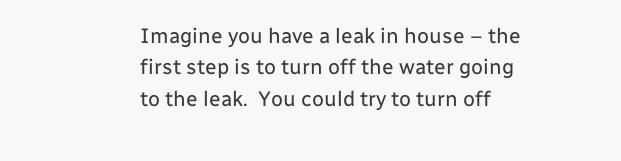Imagine you have a leak in house – the first step is to turn off the water going to the leak.  You could try to turn off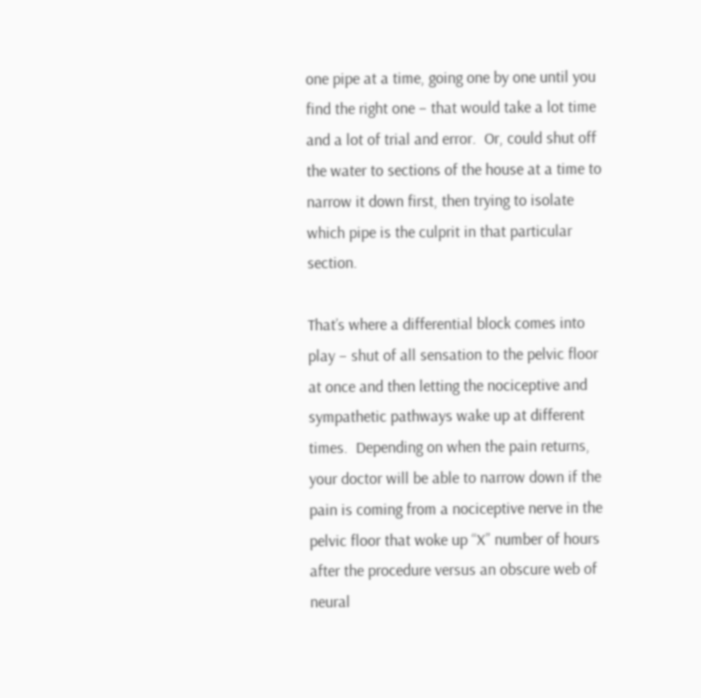one pipe at a time, going one by one until you find the right one – that would take a lot time and a lot of trial and error.  Or, could shut off the water to sections of the house at a time to narrow it down first, then trying to isolate which pipe is the culprit in that particular section.

That’s where a differential block comes into play – shut of all sensation to the pelvic floor at once and then letting the nociceptive and sympathetic pathways wake up at different times.  Depending on when the pain returns, your doctor will be able to narrow down if the pain is coming from a nociceptive nerve in the pelvic floor that woke up “X” number of hours after the procedure versus an obscure web of neural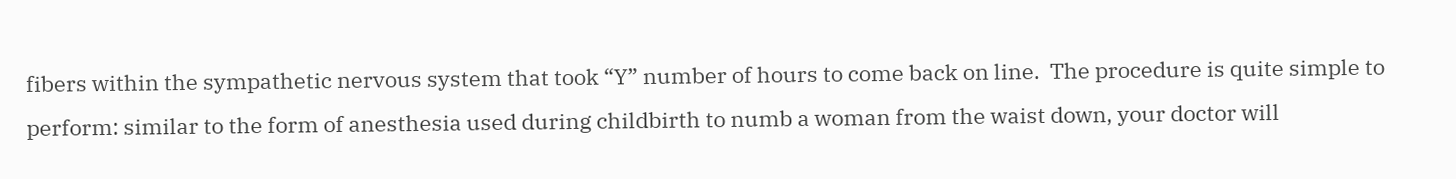fibers within the sympathetic nervous system that took “Y” number of hours to come back on line.  The procedure is quite simple to perform: similar to the form of anesthesia used during childbirth to numb a woman from the waist down, your doctor will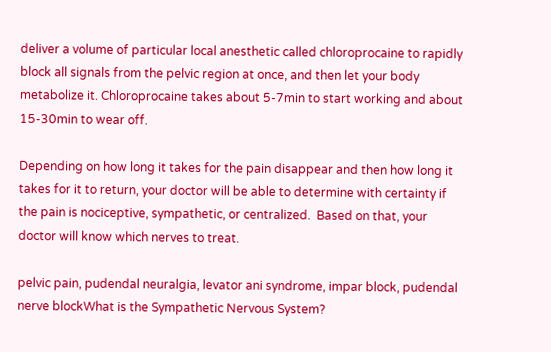deliver a volume of particular local anesthetic called chloroprocaine to rapidly block all signals from the pelvic region at once, and then let your body metabolize it. Chloroprocaine takes about 5-7min to start working and about 15-30min to wear off.

Depending on how long it takes for the pain disappear and then how long it takes for it to return, your doctor will be able to determine with certainty if the pain is nociceptive, sympathetic, or centralized.  Based on that, your doctor will know which nerves to treat.

pelvic pain, pudendal neuralgia, levator ani syndrome, impar block, pudendal nerve blockWhat is the Sympathetic Nervous System?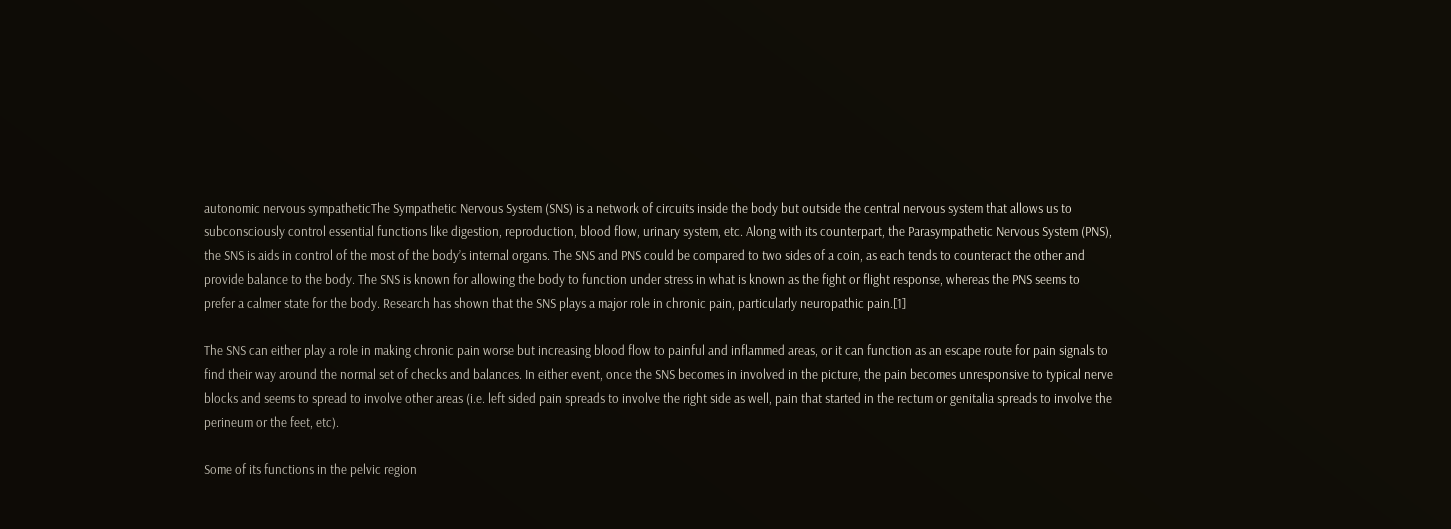autonomic nervous sympatheticThe Sympathetic Nervous System (SNS) is a network of circuits inside the body but outside the central nervous system that allows us to subconsciously control essential functions like digestion, reproduction, blood flow, urinary system, etc. Along with its counterpart, the Parasympathetic Nervous System (PNS), the SNS is aids in control of the most of the body’s internal organs. The SNS and PNS could be compared to two sides of a coin, as each tends to counteract the other and provide balance to the body. The SNS is known for allowing the body to function under stress in what is known as the fight or flight response, whereas the PNS seems to prefer a calmer state for the body. Research has shown that the SNS plays a major role in chronic pain, particularly neuropathic pain.[1]

The SNS can either play a role in making chronic pain worse but increasing blood flow to painful and inflammed areas, or it can function as an escape route for pain signals to find their way around the normal set of checks and balances. In either event, once the SNS becomes in involved in the picture, the pain becomes unresponsive to typical nerve blocks and seems to spread to involve other areas (i.e. left sided pain spreads to involve the right side as well, pain that started in the rectum or genitalia spreads to involve the perineum or the feet, etc).

Some of its functions in the pelvic region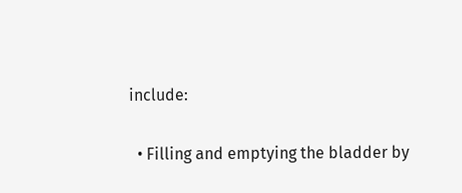include:

  • Filling and emptying the bladder by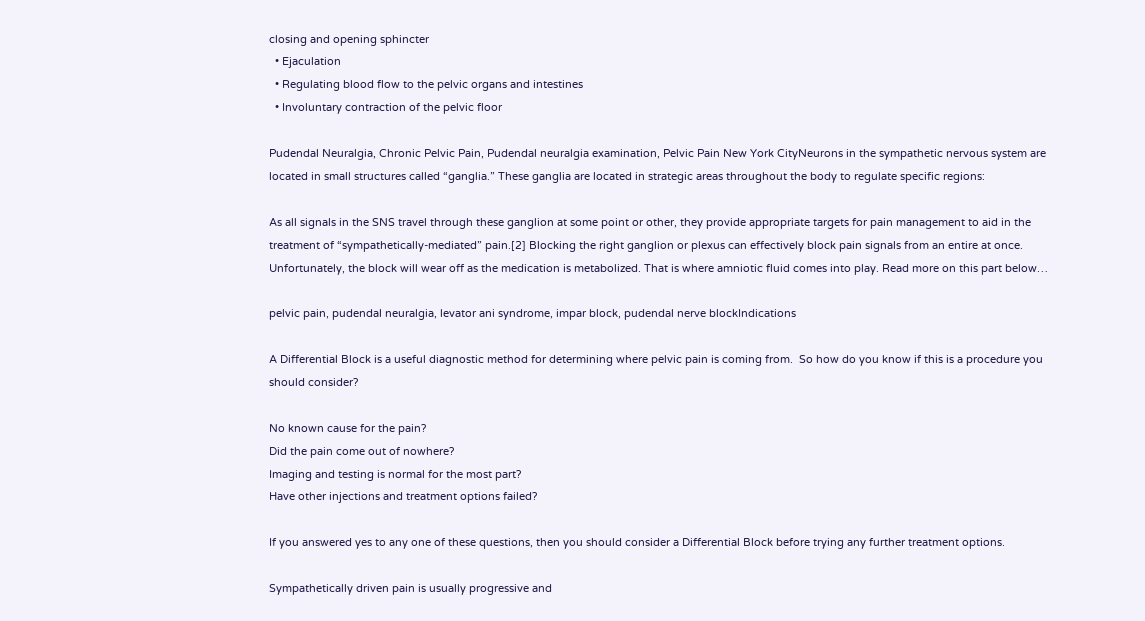closing and opening sphincter
  • Ejaculation
  • Regulating blood flow to the pelvic organs and intestines
  • Involuntary contraction of the pelvic floor

Pudendal Neuralgia, Chronic Pelvic Pain, Pudendal neuralgia examination, Pelvic Pain New York CityNeurons in the sympathetic nervous system are located in small structures called “ganglia.” These ganglia are located in strategic areas throughout the body to regulate specific regions:

As all signals in the SNS travel through these ganglion at some point or other, they provide appropriate targets for pain management to aid in the treatment of “sympathetically-mediated” pain.[2] Blocking the right ganglion or plexus can effectively block pain signals from an entire at once. Unfortunately, the block will wear off as the medication is metabolized. That is where amniotic fluid comes into play. Read more on this part below…

pelvic pain, pudendal neuralgia, levator ani syndrome, impar block, pudendal nerve blockIndications

A Differential Block is a useful diagnostic method for determining where pelvic pain is coming from.  So how do you know if this is a procedure you should consider?

No known cause for the pain?
Did the pain come out of nowhere?
Imaging and testing is normal for the most part?
Have other injections and treatment options failed?

If you answered yes to any one of these questions, then you should consider a Differential Block before trying any further treatment options.

Sympathetically driven pain is usually progressive and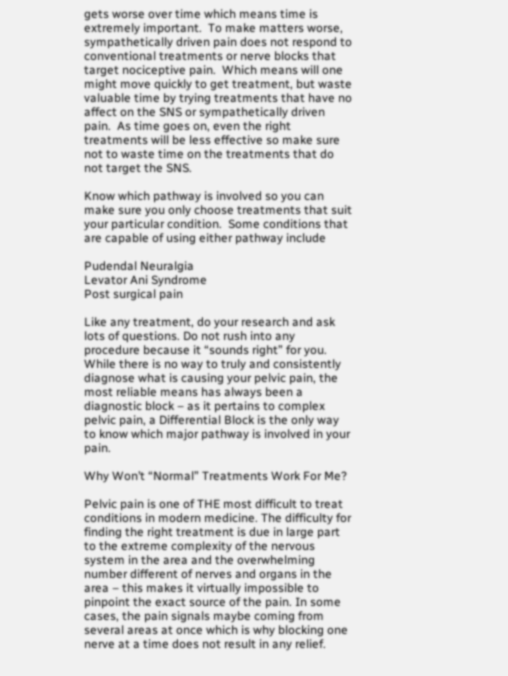gets worse over time which means time is extremely important.  To make matters worse, sympathetically driven pain does not respond to conventional treatments or nerve blocks that target nociceptive pain.  Which means will one might move quickly to get treatment, but waste valuable time by trying treatments that have no affect on the SNS or sympathetically driven pain.  As time goes on, even the right treatments will be less effective so make sure not to waste time on the treatments that do not target the SNS.

Know which pathway is involved so you can make sure you only choose treatments that suit your particular condition.  Some conditions that are capable of using either pathway include

Pudendal Neuralgia
Levator Ani Syndrome
Post surgical pain

Like any treatment, do your research and ask lots of questions. Do not rush into any procedure because it “sounds right” for you. While there is no way to truly and consistently diagnose what is causing your pelvic pain, the most reliable means has always been a diagnostic block – as it pertains to complex pelvic pain, a Differential Block is the only way to know which major pathway is involved in your pain.

Why Won’t “Normal” Treatments Work For Me?

Pelvic pain is one of THE most difficult to treat conditions in modern medicine. The difficulty for finding the right treatment is due in large part to the extreme complexity of the nervous system in the area and the overwhelming number different of nerves and organs in the area – this makes it virtually impossible to pinpoint the exact source of the pain. In some cases, the pain signals maybe coming from several areas at once which is why blocking one nerve at a time does not result in any relief.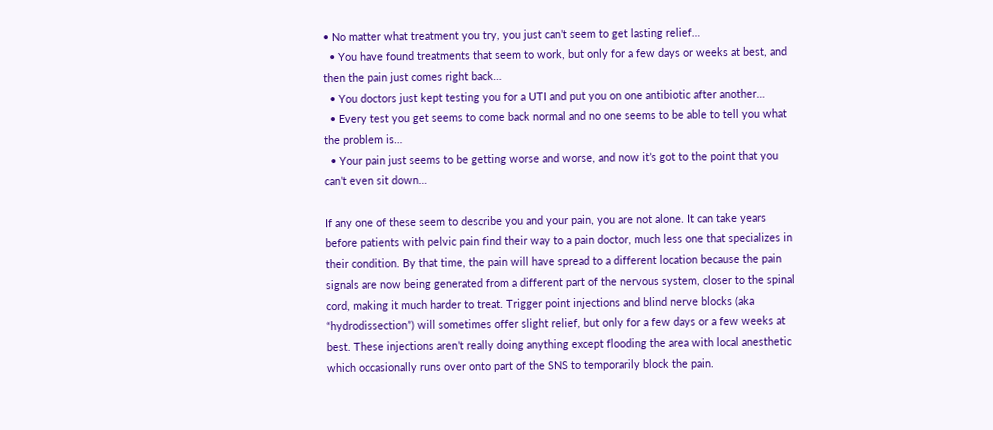• No matter what treatment you try, you just can’t seem to get lasting relief…
  • You have found treatments that seem to work, but only for a few days or weeks at best, and then the pain just comes right back…
  • You doctors just kept testing you for a UTI and put you on one antibiotic after another…
  • Every test you get seems to come back normal and no one seems to be able to tell you what the problem is…
  • Your pain just seems to be getting worse and worse, and now it’s got to the point that you can’t even sit down…

If any one of these seem to describe you and your pain, you are not alone. It can take years before patients with pelvic pain find their way to a pain doctor, much less one that specializes in their condition. By that time, the pain will have spread to a different location because the pain signals are now being generated from a different part of the nervous system, closer to the spinal cord, making it much harder to treat. Trigger point injections and blind nerve blocks (aka “hydrodissection”) will sometimes offer slight relief, but only for a few days or a few weeks at best. These injections aren’t really doing anything except flooding the area with local anesthetic which occasionally runs over onto part of the SNS to temporarily block the pain.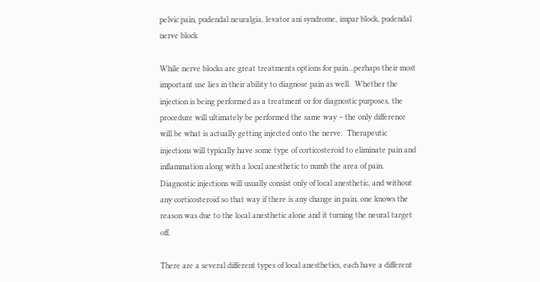pelvic pain, pudendal neuralgia, levator ani syndrome, impar block, pudendal nerve block

While nerve blocks are great treatments options for pain…perhaps their most important use lies in their ability to diagnose pain as well.  Whether the injection is being performed as a treatment or for diagnostic purposes, the procedure will ultimately be performed the same way – the only difference will be what is actually getting injected onto the nerve.  Therapeutic injections will typically have some type of corticosteroid to eliminate pain and inflammation along with a local anesthetic to numb the area of pain.  Diagnostic injections will usually consist only of local anesthetic, and without any corticosteroid so that way if there is any change in pain, one knows the reason was due to the local anesthetic alone and it turning the neural target off.

There are a several different types of local anesthetics, each have a different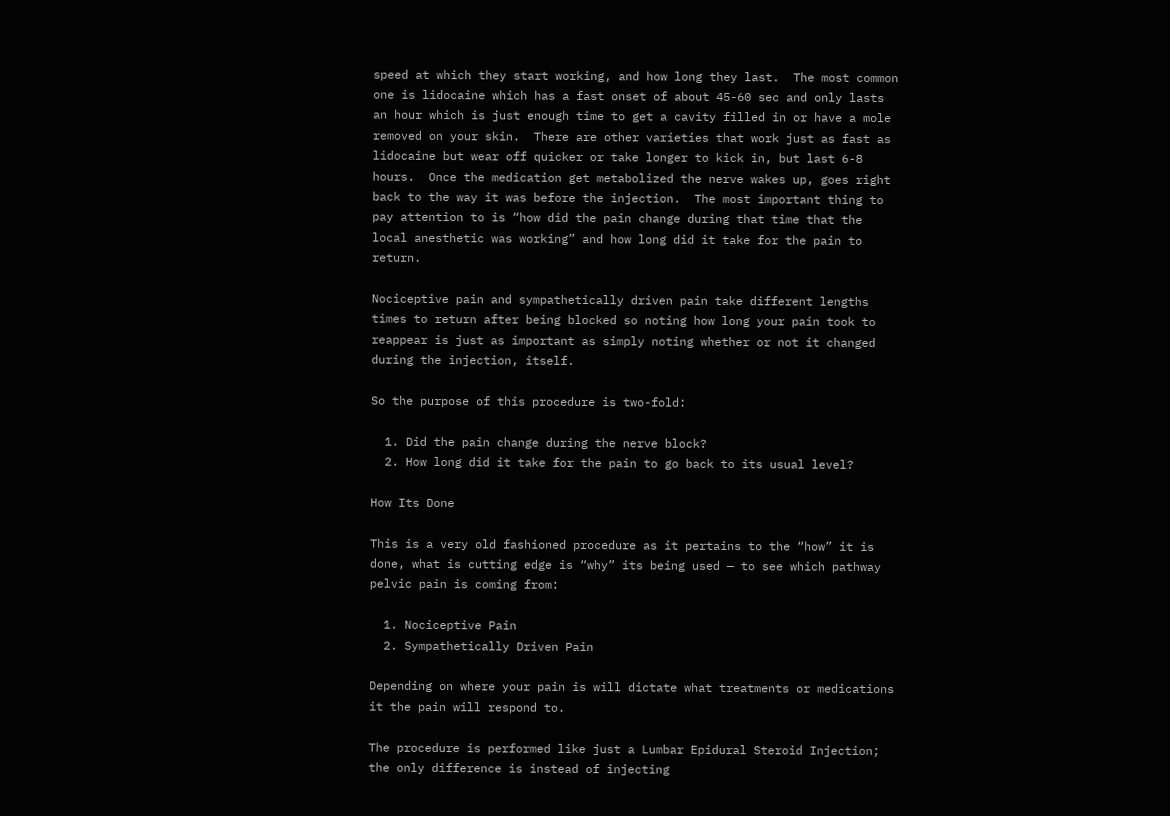speed at which they start working, and how long they last.  The most common one is lidocaine which has a fast onset of about 45-60 sec and only lasts an hour which is just enough time to get a cavity filled in or have a mole removed on your skin.  There are other varieties that work just as fast as lidocaine but wear off quicker or take longer to kick in, but last 6-8 hours.  Once the medication get metabolized the nerve wakes up, goes right back to the way it was before the injection.  The most important thing to pay attention to is “how did the pain change during that time that the local anesthetic was working” and how long did it take for the pain to return.

Nociceptive pain and sympathetically driven pain take different lengths times to return after being blocked so noting how long your pain took to reappear is just as important as simply noting whether or not it changed during the injection, itself.

So the purpose of this procedure is two-fold:

  1. Did the pain change during the nerve block?
  2. How long did it take for the pain to go back to its usual level?

How Its Done

This is a very old fashioned procedure as it pertains to the “how” it is done, what is cutting edge is “why” its being used — to see which pathway pelvic pain is coming from:

  1. Nociceptive Pain
  2. Sympathetically Driven Pain

Depending on where your pain is will dictate what treatments or medications it the pain will respond to.

The procedure is performed like just a Lumbar Epidural Steroid Injection; the only difference is instead of injecting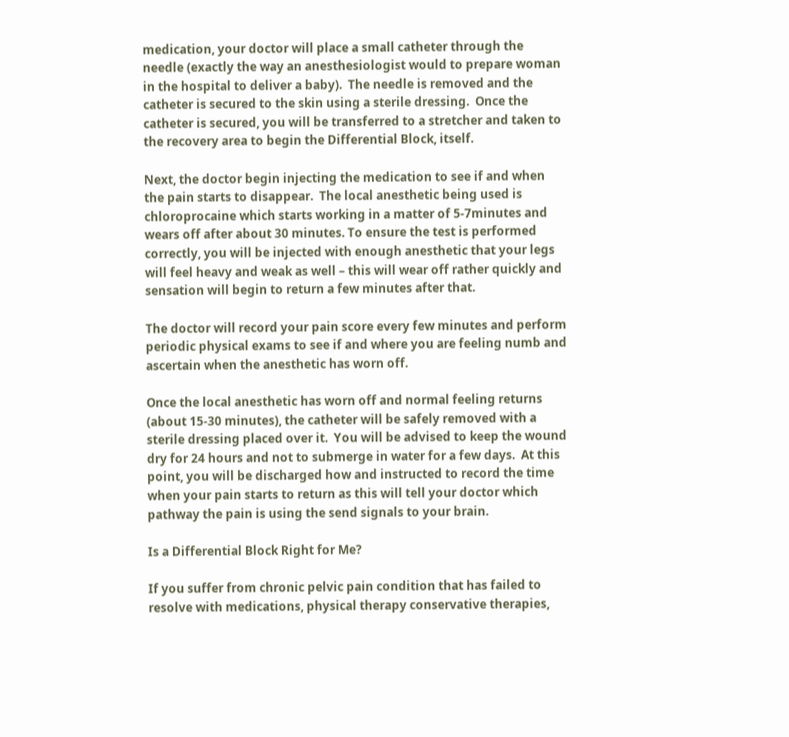medication, your doctor will place a small catheter through the needle (exactly the way an anesthesiologist would to prepare woman in the hospital to deliver a baby).  The needle is removed and the catheter is secured to the skin using a sterile dressing.  Once the catheter is secured, you will be transferred to a stretcher and taken to the recovery area to begin the Differential Block, itself.

Next, the doctor begin injecting the medication to see if and when the pain starts to disappear.  The local anesthetic being used is chloroprocaine which starts working in a matter of 5-7minutes and wears off after about 30 minutes. To ensure the test is performed correctly, you will be injected with enough anesthetic that your legs will feel heavy and weak as well – this will wear off rather quickly and sensation will begin to return a few minutes after that.

The doctor will record your pain score every few minutes and perform periodic physical exams to see if and where you are feeling numb and ascertain when the anesthetic has worn off.

Once the local anesthetic has worn off and normal feeling returns (about 15-30 minutes), the catheter will be safely removed with a sterile dressing placed over it.  You will be advised to keep the wound dry for 24 hours and not to submerge in water for a few days.  At this point, you will be discharged how and instructed to record the time when your pain starts to return as this will tell your doctor which pathway the pain is using the send signals to your brain.

Is a Differential Block Right for Me?

If you suffer from chronic pelvic pain condition that has failed to resolve with medications, physical therapy conservative therapies,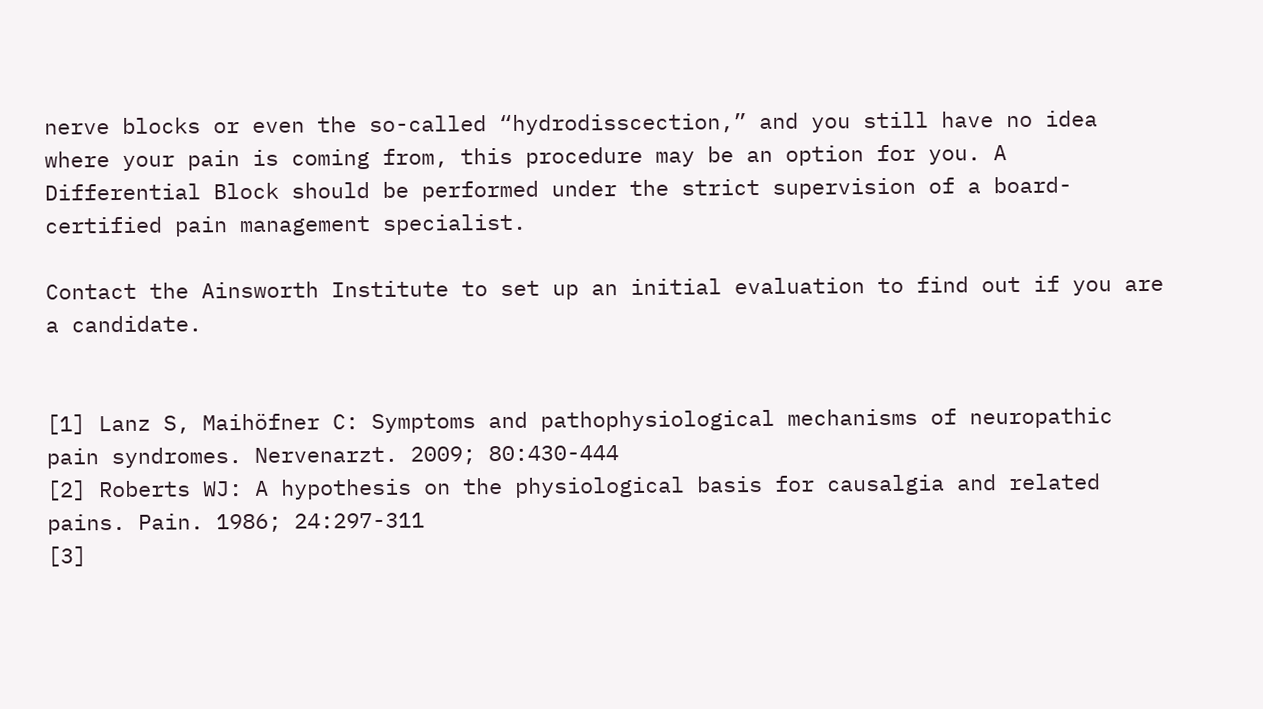nerve blocks or even the so-called “hydrodisscection,” and you still have no idea where your pain is coming from, this procedure may be an option for you. A Differential Block should be performed under the strict supervision of a board-certified pain management specialist.

Contact the Ainsworth Institute to set up an initial evaluation to find out if you are a candidate.


[1] Lanz S, Maihöfner C: Symptoms and pathophysiological mechanisms of neuropathic pain syndromes. Nervenarzt. 2009; 80:430-444
[2] Roberts WJ: A hypothesis on the physiological basis for causalgia and related pains. Pain. 1986; 24:297-311
[3]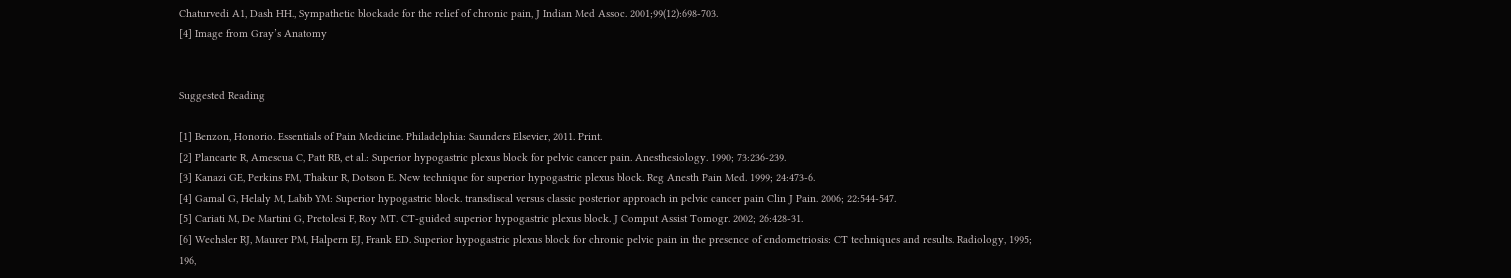Chaturvedi A1, Dash HH., Sympathetic blockade for the relief of chronic pain, J Indian Med Assoc. 2001;99(12):698-703.
[4] Image from Gray’s Anatomy


Suggested Reading

[1] Benzon, Honorio. Essentials of Pain Medicine. Philadelphia: Saunders Elsevier, 2011. Print.
[2] Plancarte R, Amescua C, Patt RB, et al.: Superior hypogastric plexus block for pelvic cancer pain. Anesthesiology. 1990; 73:236-239.
[3] Kanazi GE, Perkins FM, Thakur R, Dotson E. New technique for superior hypogastric plexus block. Reg Anesth Pain Med. 1999; 24:473-6.
[4] Gamal G, Helaly M, Labib YM: Superior hypogastric block. transdiscal versus classic posterior approach in pelvic cancer pain Clin J Pain. 2006; 22:544-547.
[5] Cariati M, De Martini G, Pretolesi F, Roy MT. CT-guided superior hypogastric plexus block. J Comput Assist Tomogr. 2002; 26:428-31.
[6] Wechsler RJ, Maurer PM, Halpern EJ, Frank ED. Superior hypogastric plexus block for chronic pelvic pain in the presence of endometriosis: CT techniques and results. Radiology, 1995; 196,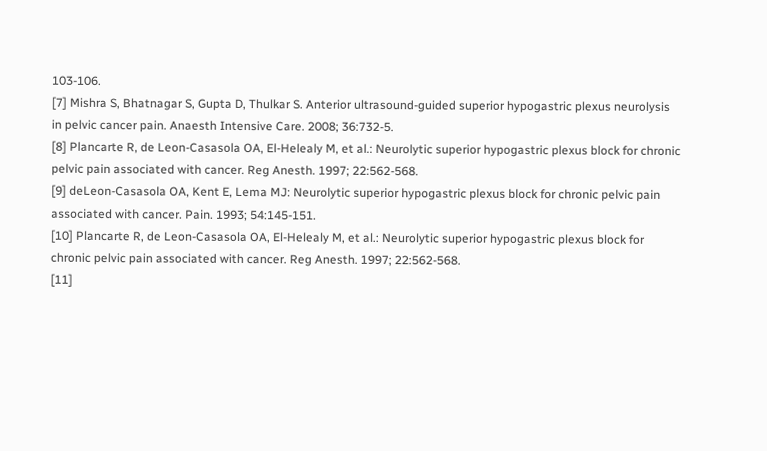103-106.
[7] Mishra S, Bhatnagar S, Gupta D, Thulkar S. Anterior ultrasound-guided superior hypogastric plexus neurolysis in pelvic cancer pain. Anaesth Intensive Care. 2008; 36:732-5.
[8] Plancarte R, de Leon-Casasola OA, El-Helealy M, et al.: Neurolytic superior hypogastric plexus block for chronic pelvic pain associated with cancer. Reg Anesth. 1997; 22:562-568.
[9] deLeon-Casasola OA, Kent E, Lema MJ: Neurolytic superior hypogastric plexus block for chronic pelvic pain associated with cancer. Pain. 1993; 54:145-151.
[10] Plancarte R, de Leon-Casasola OA, El-Helealy M, et al.: Neurolytic superior hypogastric plexus block for chronic pelvic pain associated with cancer. Reg Anesth. 1997; 22:562-568.
[11]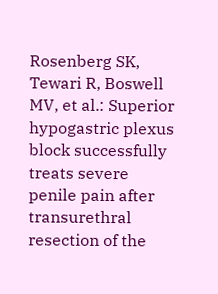Rosenberg SK, Tewari R, Boswell MV, et al.: Superior hypogastric plexus block successfully treats severe penile pain after transurethral resection of the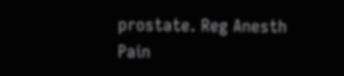prostate. Reg Anesth Pain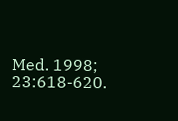Med. 1998; 23:618-620.